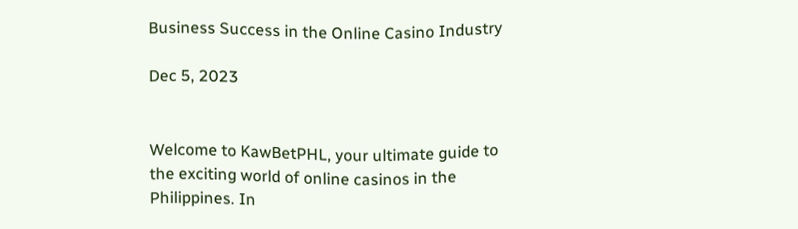Business Success in the Online Casino Industry

Dec 5, 2023


Welcome to KawBetPHL, your ultimate guide to the exciting world of online casinos in the Philippines. In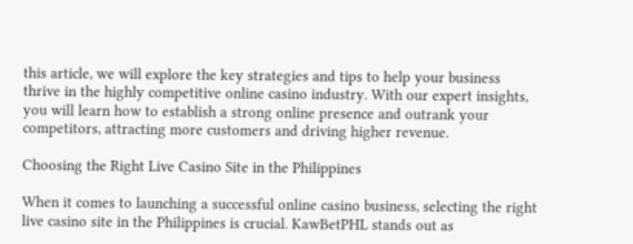this article, we will explore the key strategies and tips to help your business thrive in the highly competitive online casino industry. With our expert insights, you will learn how to establish a strong online presence and outrank your competitors, attracting more customers and driving higher revenue.

Choosing the Right Live Casino Site in the Philippines

When it comes to launching a successful online casino business, selecting the right live casino site in the Philippines is crucial. KawBetPHL stands out as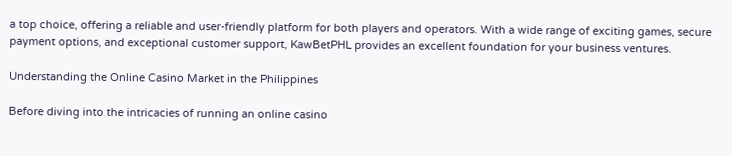a top choice, offering a reliable and user-friendly platform for both players and operators. With a wide range of exciting games, secure payment options, and exceptional customer support, KawBetPHL provides an excellent foundation for your business ventures.

Understanding the Online Casino Market in the Philippines

Before diving into the intricacies of running an online casino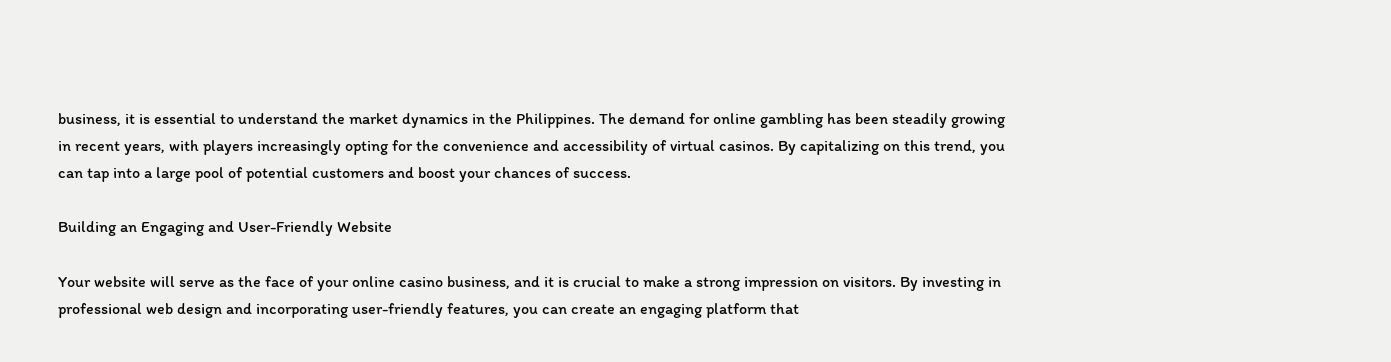business, it is essential to understand the market dynamics in the Philippines. The demand for online gambling has been steadily growing in recent years, with players increasingly opting for the convenience and accessibility of virtual casinos. By capitalizing on this trend, you can tap into a large pool of potential customers and boost your chances of success.

Building an Engaging and User-Friendly Website

Your website will serve as the face of your online casino business, and it is crucial to make a strong impression on visitors. By investing in professional web design and incorporating user-friendly features, you can create an engaging platform that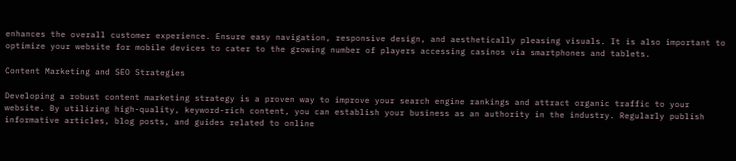enhances the overall customer experience. Ensure easy navigation, responsive design, and aesthetically pleasing visuals. It is also important to optimize your website for mobile devices to cater to the growing number of players accessing casinos via smartphones and tablets.

Content Marketing and SEO Strategies

Developing a robust content marketing strategy is a proven way to improve your search engine rankings and attract organic traffic to your website. By utilizing high-quality, keyword-rich content, you can establish your business as an authority in the industry. Regularly publish informative articles, blog posts, and guides related to online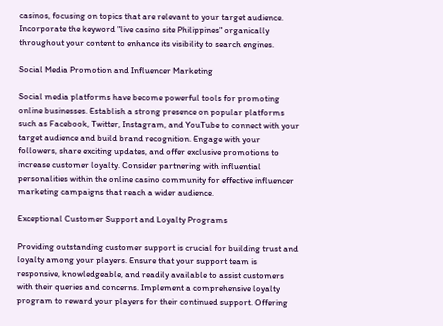casinos, focusing on topics that are relevant to your target audience. Incorporate the keyword "live casino site Philippines" organically throughout your content to enhance its visibility to search engines.

Social Media Promotion and Influencer Marketing

Social media platforms have become powerful tools for promoting online businesses. Establish a strong presence on popular platforms such as Facebook, Twitter, Instagram, and YouTube to connect with your target audience and build brand recognition. Engage with your followers, share exciting updates, and offer exclusive promotions to increase customer loyalty. Consider partnering with influential personalities within the online casino community for effective influencer marketing campaigns that reach a wider audience.

Exceptional Customer Support and Loyalty Programs

Providing outstanding customer support is crucial for building trust and loyalty among your players. Ensure that your support team is responsive, knowledgeable, and readily available to assist customers with their queries and concerns. Implement a comprehensive loyalty program to reward your players for their continued support. Offering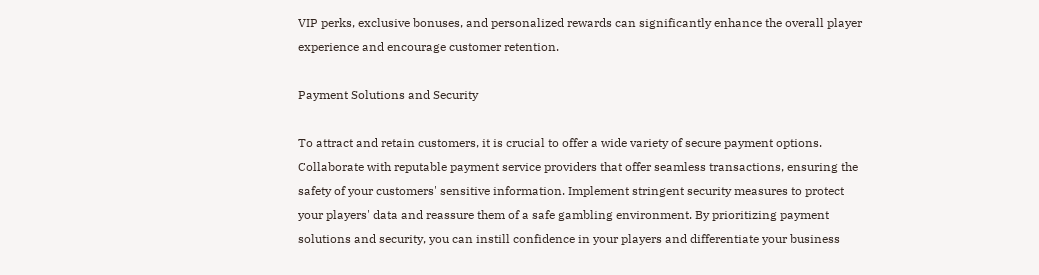VIP perks, exclusive bonuses, and personalized rewards can significantly enhance the overall player experience and encourage customer retention.

Payment Solutions and Security

To attract and retain customers, it is crucial to offer a wide variety of secure payment options. Collaborate with reputable payment service providers that offer seamless transactions, ensuring the safety of your customers' sensitive information. Implement stringent security measures to protect your players' data and reassure them of a safe gambling environment. By prioritizing payment solutions and security, you can instill confidence in your players and differentiate your business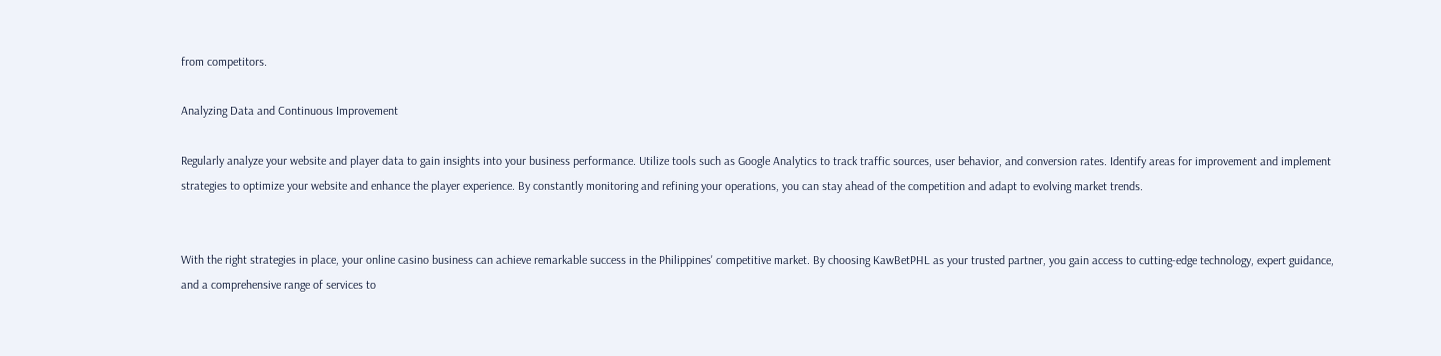from competitors.

Analyzing Data and Continuous Improvement

Regularly analyze your website and player data to gain insights into your business performance. Utilize tools such as Google Analytics to track traffic sources, user behavior, and conversion rates. Identify areas for improvement and implement strategies to optimize your website and enhance the player experience. By constantly monitoring and refining your operations, you can stay ahead of the competition and adapt to evolving market trends.


With the right strategies in place, your online casino business can achieve remarkable success in the Philippines' competitive market. By choosing KawBetPHL as your trusted partner, you gain access to cutting-edge technology, expert guidance, and a comprehensive range of services to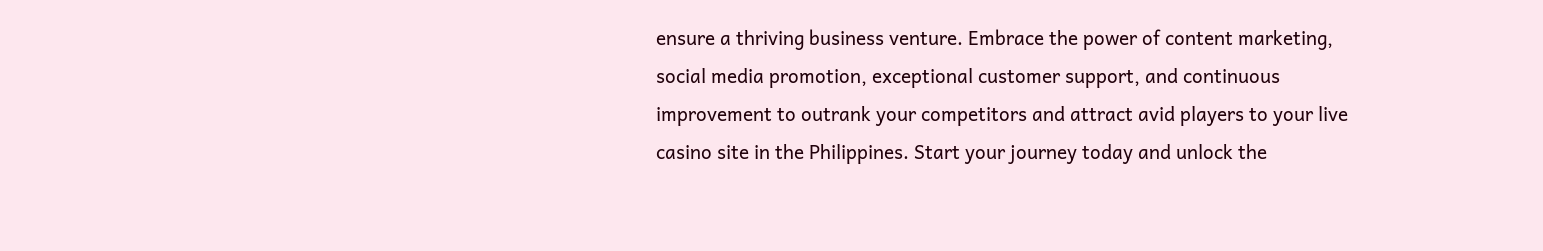ensure a thriving business venture. Embrace the power of content marketing, social media promotion, exceptional customer support, and continuous improvement to outrank your competitors and attract avid players to your live casino site in the Philippines. Start your journey today and unlock the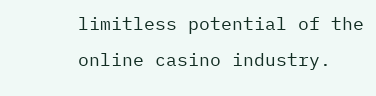limitless potential of the online casino industry.